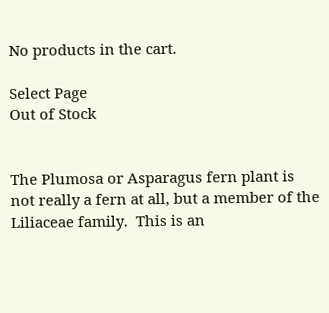No products in the cart.

Select Page
Out of Stock


The Plumosa or Asparagus fern plant is not really a fern at all, but a member of the Liliaceae family.  This is an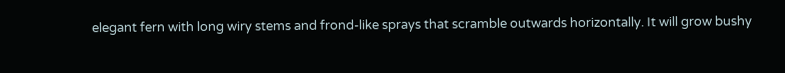elegant fern with long wiry stems and frond-like sprays that scramble outwards horizontally. It will grow bushy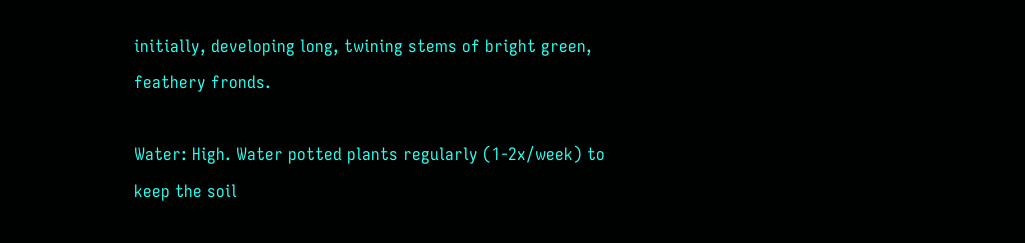initially, developing long, twining stems of bright green, feathery fronds.

Water: High. Water potted plants regularly (1-2x/week) to keep the soil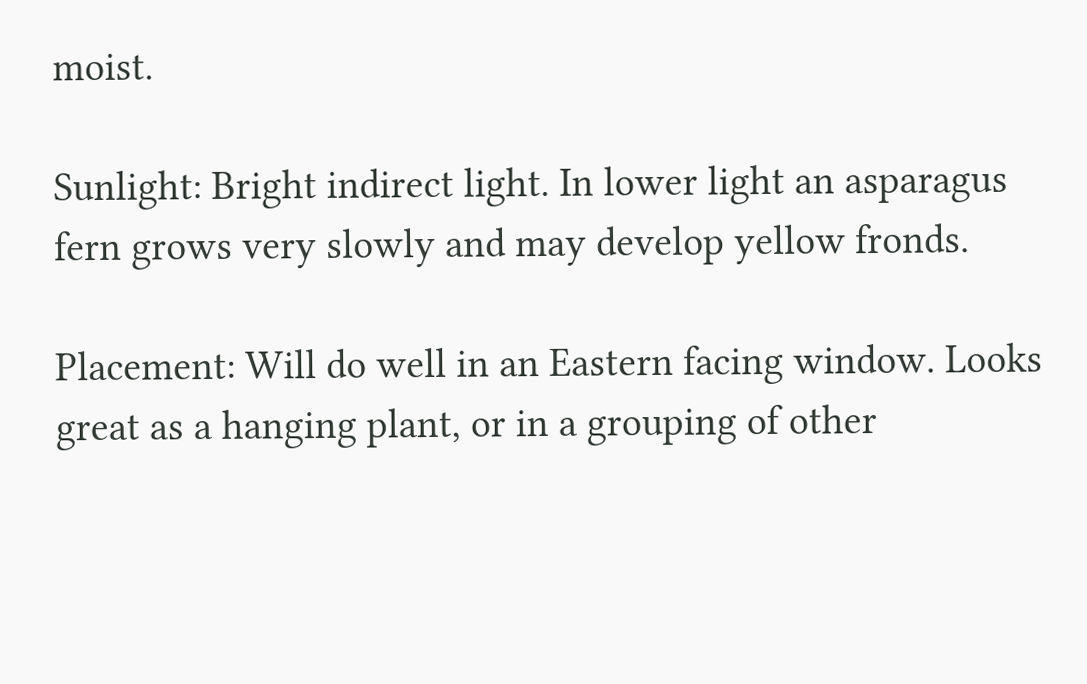moist.

Sunlight: Bright indirect light. In lower light an asparagus fern grows very slowly and may develop yellow fronds.

Placement: Will do well in an Eastern facing window. Looks great as a hanging plant, or in a grouping of other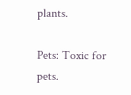plants.

Pets: Toxic for pets.